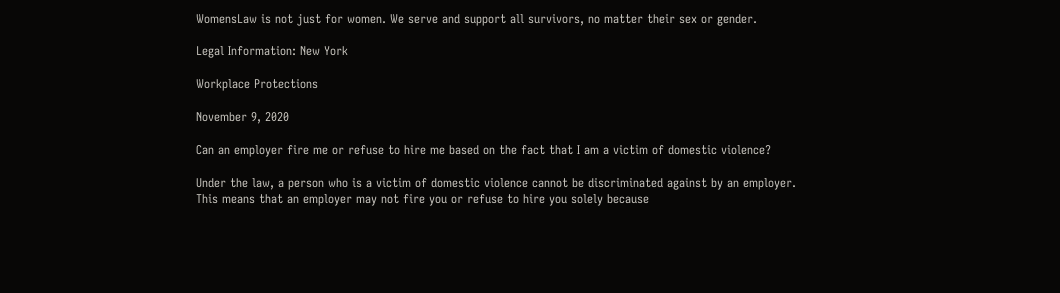WomensLaw is not just for women. We serve and support all survivors, no matter their sex or gender.

Legal Information: New York

Workplace Protections

November 9, 2020

Can an employer fire me or refuse to hire me based on the fact that I am a victim of domestic violence?

Under the law, a person who is a victim of domestic violence cannot be discriminated against by an employer. This means that an employer may not fire you or refuse to hire you solely because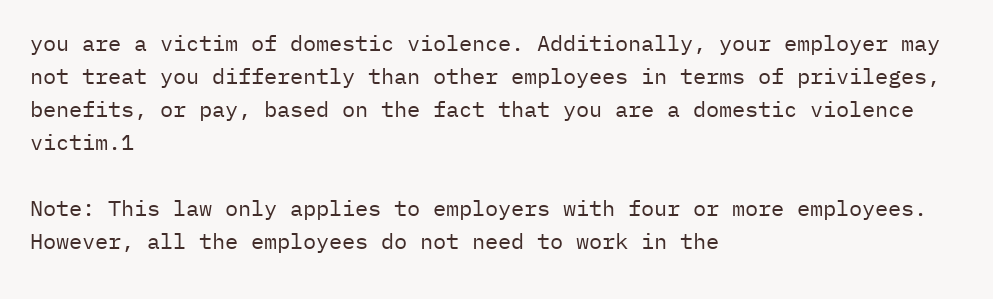you are a victim of domestic violence. Additionally, your employer may not treat you differently than other employees in terms of privileges, benefits, or pay, based on the fact that you are a domestic violence victim.1

Note: This law only applies to employers with four or more employees. However, all the employees do not need to work in the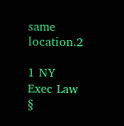same location.2

1 NY Exec Law §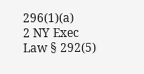296(1)(a)
2 NY Exec Law § 292(5)